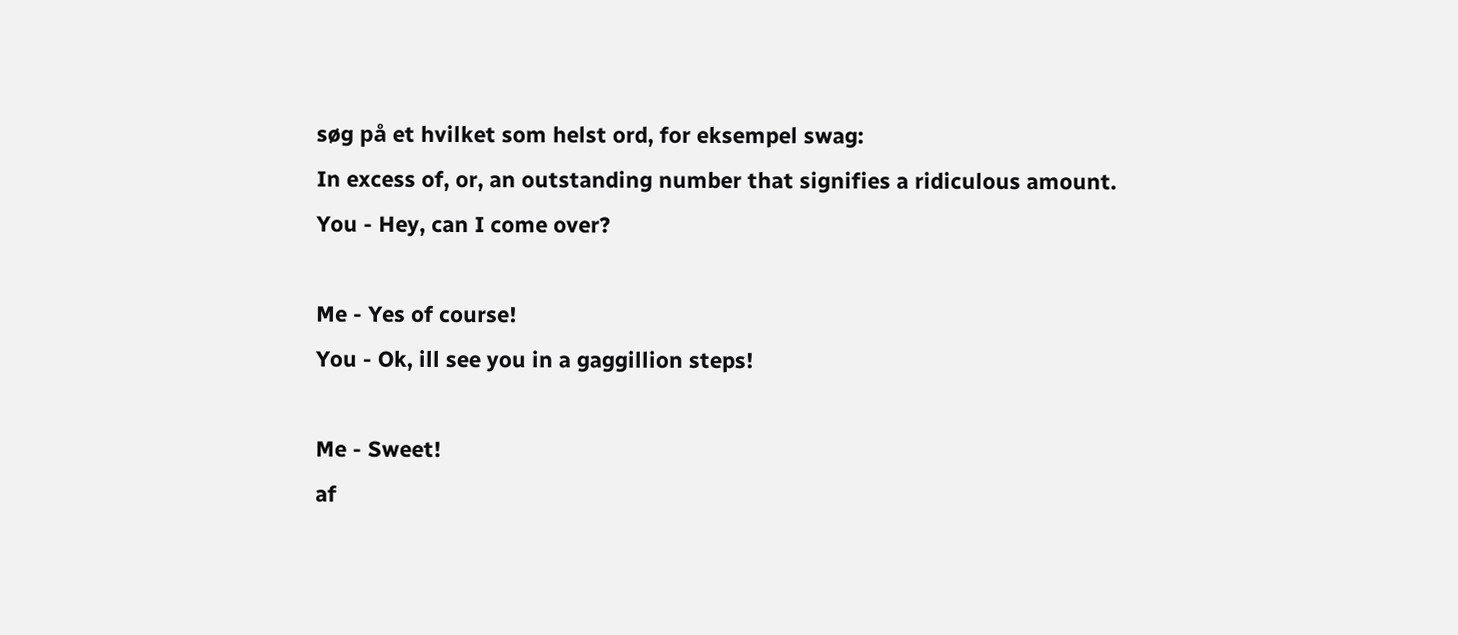søg på et hvilket som helst ord, for eksempel swag:
In excess of, or, an outstanding number that signifies a ridiculous amount.
You - Hey, can I come over?

Me - Yes of course!
You - Ok, ill see you in a gaggillion steps!

Me - Sweet!
af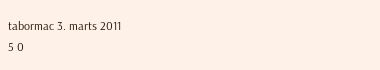tabormac 3. marts 2011
5 0